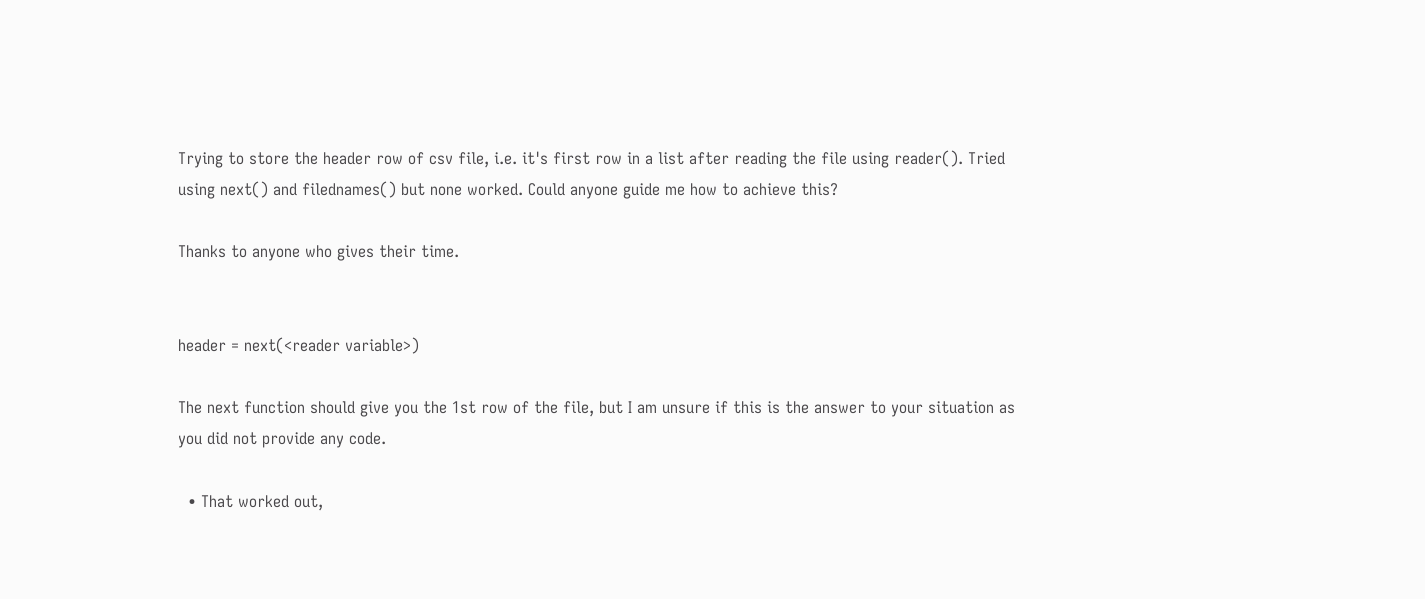Trying to store the header row of csv file, i.e. it's first row in a list after reading the file using reader(). Tried using next() and filednames() but none worked. Could anyone guide me how to achieve this?

Thanks to anyone who gives their time.


header = next(<reader variable>)

The next function should give you the 1st row of the file, but I am unsure if this is the answer to your situation as you did not provide any code.

  • That worked out,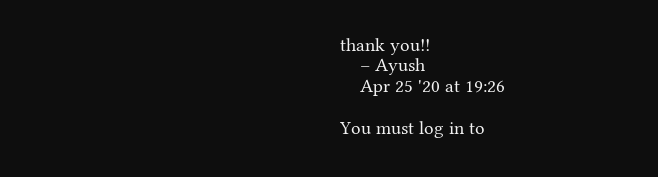thank you!!
    – Ayush
    Apr 25 '20 at 19:26

You must log in to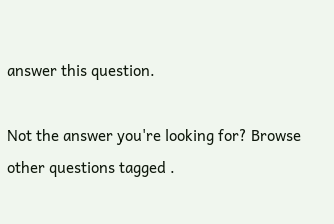answer this question.

Not the answer you're looking for? Browse other questions tagged .